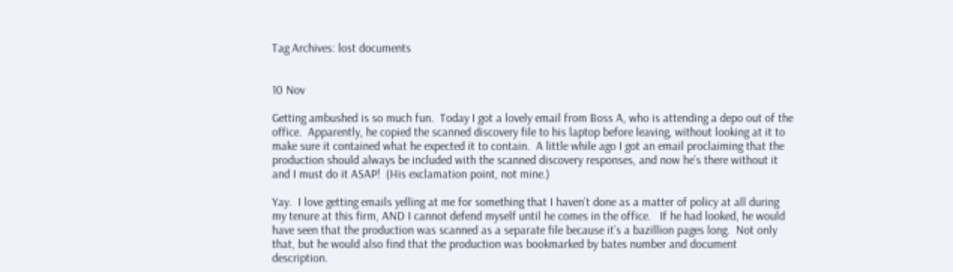Tag Archives: lost documents


10 Nov

Getting ambushed is so much fun.  Today I got a lovely email from Boss A, who is attending a depo out of the office.  Apparently, he copied the scanned discovery file to his laptop before leaving, without looking at it to make sure it contained what he expected it to contain.  A little while ago I got an email proclaiming that the production should always be included with the scanned discovery responses, and now he’s there without it and I must do it ASAP!  (His exclamation point, not mine.)

Yay.  I love getting emails yelling at me for something that I haven’t done as a matter of policy at all during my tenure at this firm, AND I cannot defend myself until he comes in the office.   If he had looked, he would have seen that the production was scanned as a separate file because it’s a bazillion pages long.  Not only that, but he would also find that the production was bookmarked by bates number and document description.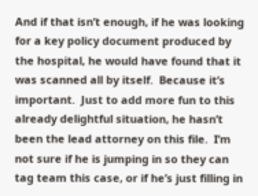And if that isn’t enough, if he was looking for a key policy document produced by the hospital, he would have found that it was scanned all by itself.  Because it’s important.  Just to add more fun to this already delightful situation, he hasn’t been the lead attorney on this file.  I’m not sure if he is jumping in so they can tag team this case, or if he’s just filling in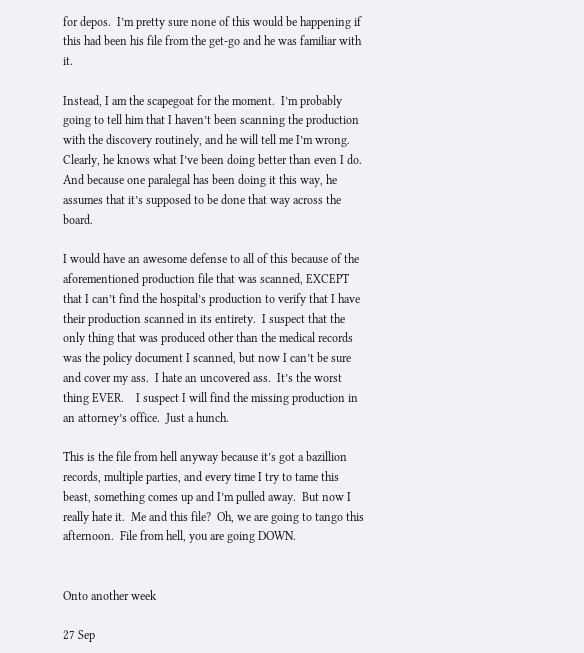for depos.  I’m pretty sure none of this would be happening if this had been his file from the get-go and he was familiar with it.

Instead, I am the scapegoat for the moment.  I’m probably going to tell him that I haven’t been scanning the production with the discovery routinely, and he will tell me I’m wrong.  Clearly, he knows what I’ve been doing better than even I do.  And because one paralegal has been doing it this way, he assumes that it’s supposed to be done that way across the board.

I would have an awesome defense to all of this because of the aforementioned production file that was scanned, EXCEPT that I can’t find the hospital’s production to verify that I have their production scanned in its entirety.  I suspect that the only thing that was produced other than the medical records was the policy document I scanned, but now I can’t be sure and cover my ass.  I hate an uncovered ass.  It’s the worst thing EVER.    I suspect I will find the missing production in an attorney’s office.  Just a hunch.

This is the file from hell anyway because it’s got a bazillion records, multiple parties, and every time I try to tame this beast, something comes up and I’m pulled away.  But now I really hate it.  Me and this file?  Oh, we are going to tango this afternoon.  File from hell, you are going DOWN.


Onto another week

27 Sep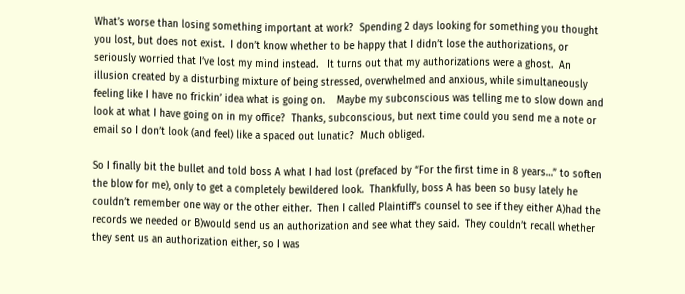What’s worse than losing something important at work?  Spending 2 days looking for something you thought you lost, but does not exist.  I don’t know whether to be happy that I didn’t lose the authorizations, or seriously worried that I’ve lost my mind instead.   It turns out that my authorizations were a ghost.  An illusion created by a disturbing mixture of being stressed, overwhelmed and anxious, while simultaneously feeling like I have no frickin’ idea what is going on.    Maybe my subconscious was telling me to slow down and look at what I have going on in my office?  Thanks, subconscious, but next time could you send me a note or email so I don’t look (and feel) like a spaced out lunatic?  Much obliged.

So I finally bit the bullet and told boss A what I had lost (prefaced by “For the first time in 8 years…” to soften the blow for me), only to get a completely bewildered look.  Thankfully, boss A has been so busy lately he couldn’t remember one way or the other either.  Then I called Plaintiff’s counsel to see if they either A)had the records we needed or B)would send us an authorization and see what they said.  They couldn’t recall whether they sent us an authorization either, so I was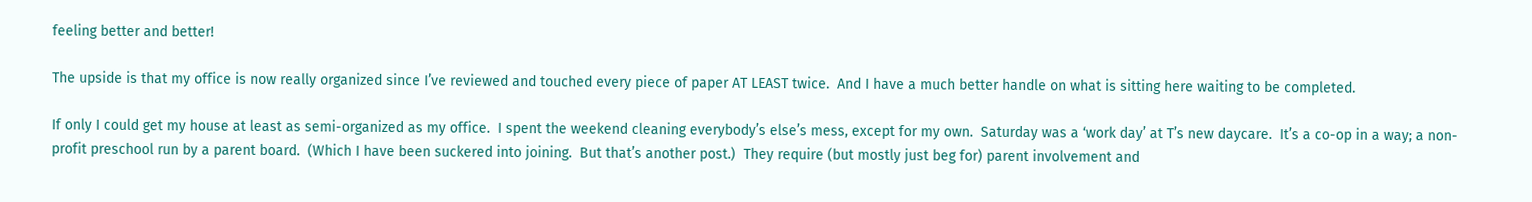feeling better and better!

The upside is that my office is now really organized since I’ve reviewed and touched every piece of paper AT LEAST twice.  And I have a much better handle on what is sitting here waiting to be completed.

If only I could get my house at least as semi-organized as my office.  I spent the weekend cleaning everybody’s else’s mess, except for my own.  Saturday was a ‘work day’ at T’s new daycare.  It’s a co-op in a way; a non-profit preschool run by a parent board.  (Which I have been suckered into joining.  But that’s another post.)  They require (but mostly just beg for) parent involvement and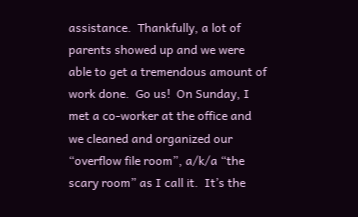assistance.  Thankfully, a lot of parents showed up and we were able to get a tremendous amount of work done.  Go us!  On Sunday, I met a co-worker at the office and we cleaned and organized our “overflow file room”, a/k/a “the scary room” as I call it.  It’s the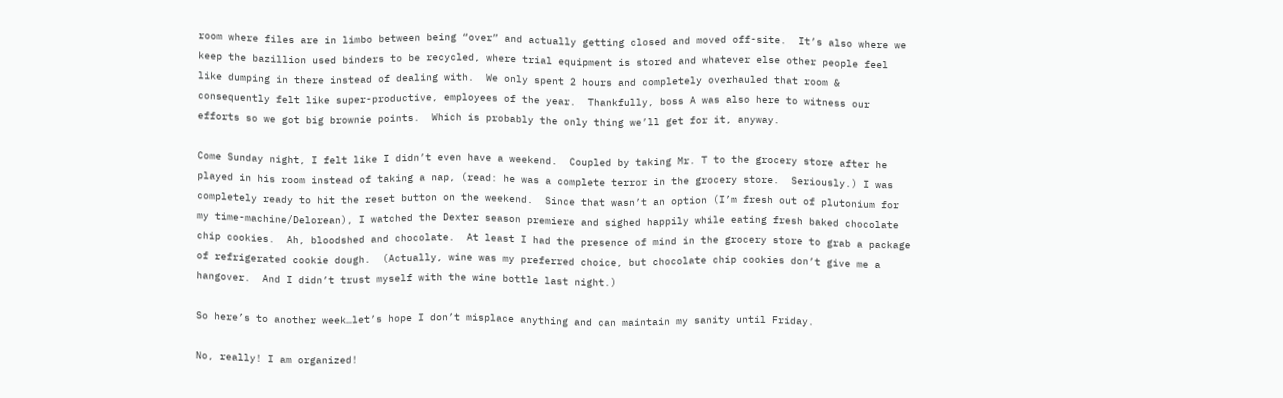room where files are in limbo between being “over” and actually getting closed and moved off-site.  It’s also where we keep the bazillion used binders to be recycled, where trial equipment is stored and whatever else other people feel like dumping in there instead of dealing with.  We only spent 2 hours and completely overhauled that room & consequently felt like super-productive, employees of the year.  Thankfully, boss A was also here to witness our efforts so we got big brownie points.  Which is probably the only thing we’ll get for it, anyway.

Come Sunday night, I felt like I didn’t even have a weekend.  Coupled by taking Mr. T to the grocery store after he played in his room instead of taking a nap, (read: he was a complete terror in the grocery store.  Seriously.) I was completely ready to hit the reset button on the weekend.  Since that wasn’t an option (I’m fresh out of plutonium for my time-machine/Delorean), I watched the Dexter season premiere and sighed happily while eating fresh baked chocolate chip cookies.  Ah, bloodshed and chocolate.  At least I had the presence of mind in the grocery store to grab a package of refrigerated cookie dough.  (Actually, wine was my preferred choice, but chocolate chip cookies don’t give me a hangover.  And I didn’t trust myself with the wine bottle last night.)

So here’s to another week…let’s hope I don’t misplace anything and can maintain my sanity until Friday.

No, really! I am organized!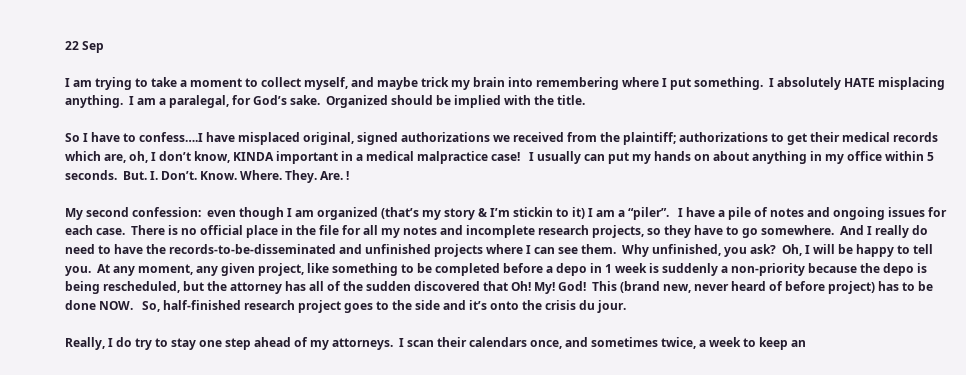22 Sep

I am trying to take a moment to collect myself, and maybe trick my brain into remembering where I put something.  I absolutely HATE misplacing anything.  I am a paralegal, for God’s sake.  Organized should be implied with the title.

So I have to confess….I have misplaced original, signed authorizations we received from the plaintiff; authorizations to get their medical records which are, oh, I don’t know, KINDA important in a medical malpractice case!   I usually can put my hands on about anything in my office within 5 seconds.  But. I. Don’t. Know. Where. They. Are. !

My second confession:  even though I am organized (that’s my story & I’m stickin to it) I am a “piler”.   I have a pile of notes and ongoing issues for each case.  There is no official place in the file for all my notes and incomplete research projects, so they have to go somewhere.  And I really do need to have the records-to-be-disseminated and unfinished projects where I can see them.  Why unfinished, you ask?  Oh, I will be happy to tell you.  At any moment, any given project, like something to be completed before a depo in 1 week is suddenly a non-priority because the depo is being rescheduled, but the attorney has all of the sudden discovered that Oh! My! God!  This (brand new, never heard of before project) has to be done NOW.   So, half-finished research project goes to the side and it’s onto the crisis du jour.

Really, I do try to stay one step ahead of my attorneys.  I scan their calendars once, and sometimes twice, a week to keep an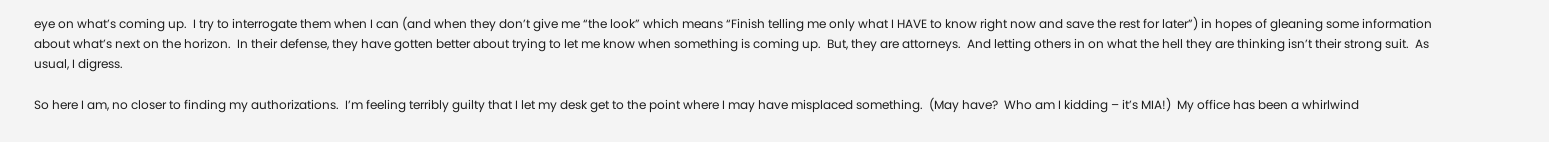eye on what’s coming up.  I try to interrogate them when I can (and when they don’t give me “the look” which means “Finish telling me only what I HAVE to know right now and save the rest for later”) in hopes of gleaning some information about what’s next on the horizon.  In their defense, they have gotten better about trying to let me know when something is coming up.  But, they are attorneys.  And letting others in on what the hell they are thinking isn’t their strong suit.  As usual, I digress.

So here I am, no closer to finding my authorizations.  I’m feeling terribly guilty that I let my desk get to the point where I may have misplaced something.  (May have?  Who am I kidding – it’s MIA!)  My office has been a whirlwind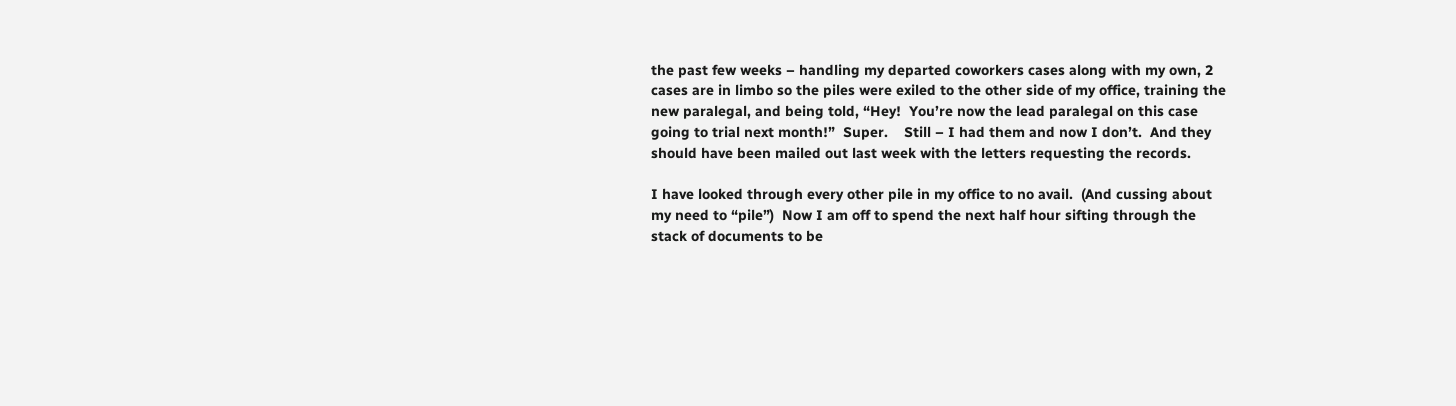the past few weeks – handling my departed coworkers cases along with my own, 2 cases are in limbo so the piles were exiled to the other side of my office, training the new paralegal, and being told, “Hey!  You’re now the lead paralegal on this case going to trial next month!”  Super.    Still – I had them and now I don’t.  And they should have been mailed out last week with the letters requesting the records.

I have looked through every other pile in my office to no avail.  (And cussing about my need to “pile”)  Now I am off to spend the next half hour sifting through the stack of documents to be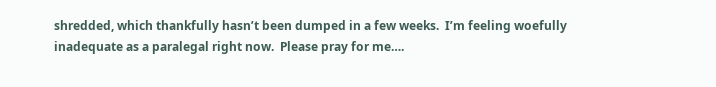shredded, which thankfully hasn’t been dumped in a few weeks.  I’m feeling woefully inadequate as a paralegal right now.  Please pray for me….